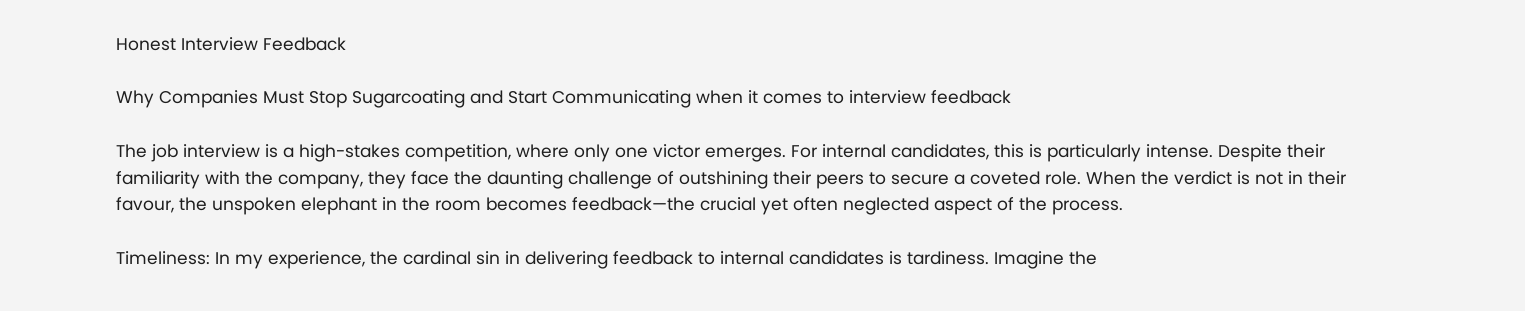Honest Interview Feedback

Why Companies Must Stop Sugarcoating and Start Communicating when it comes to interview feedback

The job interview is a high-stakes competition, where only one victor emerges. For internal candidates, this is particularly intense. Despite their familiarity with the company, they face the daunting challenge of outshining their peers to secure a coveted role. When the verdict is not in their favour, the unspoken elephant in the room becomes feedback—the crucial yet often neglected aspect of the process.

Timeliness: In my experience, the cardinal sin in delivering feedback to internal candidates is tardiness. Imagine the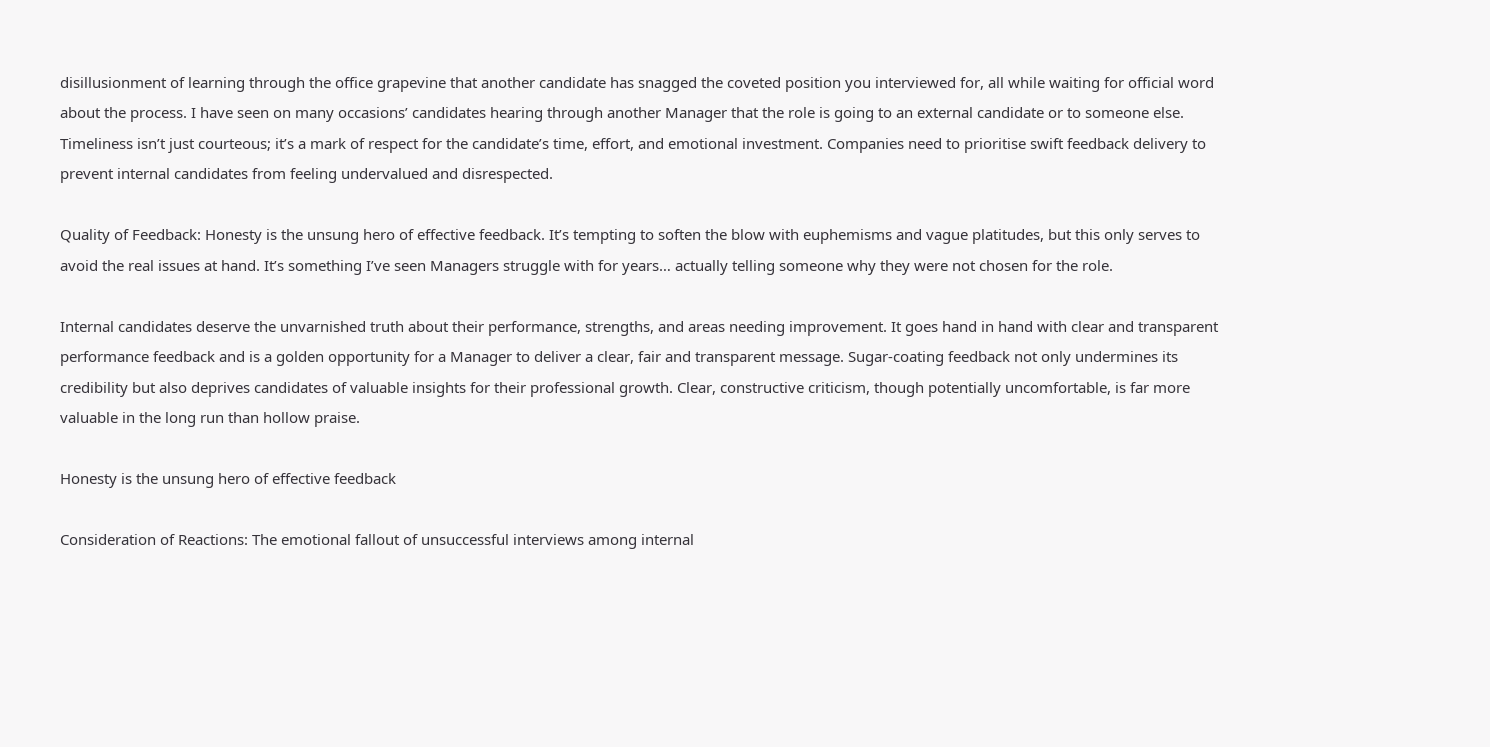disillusionment of learning through the office grapevine that another candidate has snagged the coveted position you interviewed for, all while waiting for official word about the process. I have seen on many occasions’ candidates hearing through another Manager that the role is going to an external candidate or to someone else. Timeliness isn’t just courteous; it’s a mark of respect for the candidate’s time, effort, and emotional investment. Companies need to prioritise swift feedback delivery to prevent internal candidates from feeling undervalued and disrespected.

Quality of Feedback: Honesty is the unsung hero of effective feedback. It’s tempting to soften the blow with euphemisms and vague platitudes, but this only serves to avoid the real issues at hand. It’s something I’ve seen Managers struggle with for years… actually telling someone why they were not chosen for the role.

Internal candidates deserve the unvarnished truth about their performance, strengths, and areas needing improvement. It goes hand in hand with clear and transparent performance feedback and is a golden opportunity for a Manager to deliver a clear, fair and transparent message. Sugar-coating feedback not only undermines its credibility but also deprives candidates of valuable insights for their professional growth. Clear, constructive criticism, though potentially uncomfortable, is far more valuable in the long run than hollow praise.

Honesty is the unsung hero of effective feedback

Consideration of Reactions: The emotional fallout of unsuccessful interviews among internal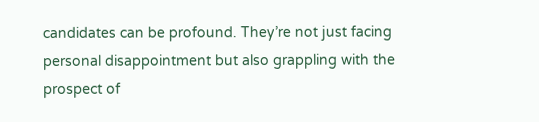candidates can be profound. They’re not just facing personal disappointment but also grappling with the prospect of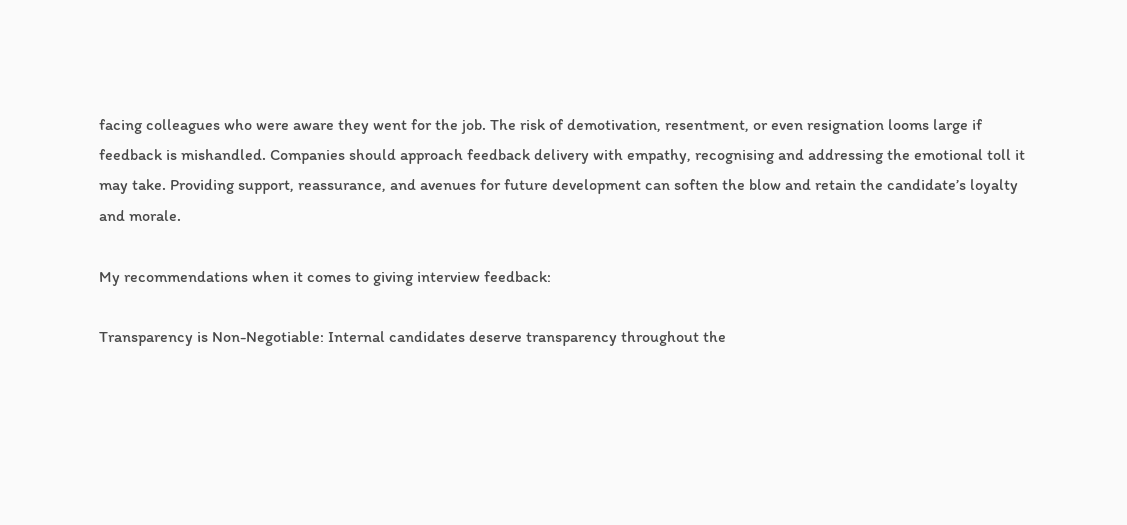facing colleagues who were aware they went for the job. The risk of demotivation, resentment, or even resignation looms large if feedback is mishandled. Companies should approach feedback delivery with empathy, recognising and addressing the emotional toll it may take. Providing support, reassurance, and avenues for future development can soften the blow and retain the candidate’s loyalty and morale.

My recommendations when it comes to giving interview feedback:

Transparency is Non-Negotiable: Internal candidates deserve transparency throughout the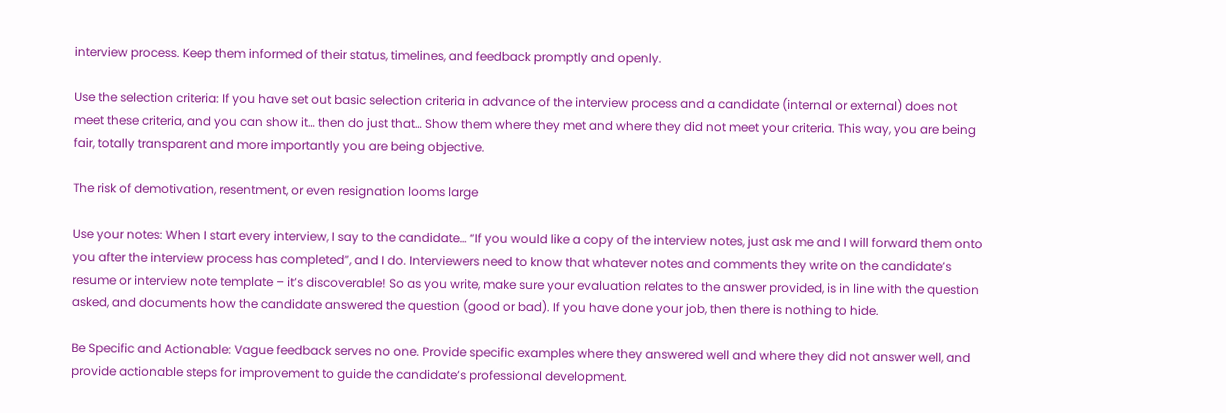interview process. Keep them informed of their status, timelines, and feedback promptly and openly.

Use the selection criteria: If you have set out basic selection criteria in advance of the interview process and a candidate (internal or external) does not meet these criteria, and you can show it… then do just that… Show them where they met and where they did not meet your criteria. This way, you are being fair, totally transparent and more importantly you are being objective.

The risk of demotivation, resentment, or even resignation looms large

Use your notes: When I start every interview, I say to the candidate… “If you would like a copy of the interview notes, just ask me and I will forward them onto you after the interview process has completed”, and I do. Interviewers need to know that whatever notes and comments they write on the candidate’s resume or interview note template – it’s discoverable! So as you write, make sure your evaluation relates to the answer provided, is in line with the question asked, and documents how the candidate answered the question (good or bad). If you have done your job, then there is nothing to hide.

Be Specific and Actionable: Vague feedback serves no one. Provide specific examples where they answered well and where they did not answer well, and provide actionable steps for improvement to guide the candidate’s professional development.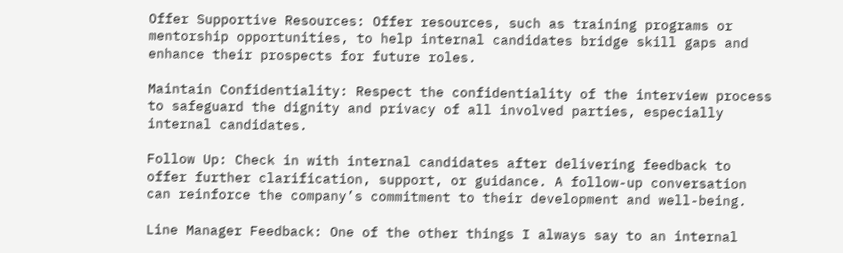Offer Supportive Resources: Offer resources, such as training programs or mentorship opportunities, to help internal candidates bridge skill gaps and enhance their prospects for future roles.

Maintain Confidentiality: Respect the confidentiality of the interview process to safeguard the dignity and privacy of all involved parties, especially internal candidates.

Follow Up: Check in with internal candidates after delivering feedback to offer further clarification, support, or guidance. A follow-up conversation can reinforce the company’s commitment to their development and well-being.

Line Manager Feedback: One of the other things I always say to an internal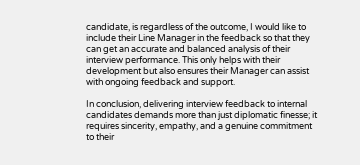candidate, is regardless of the outcome, I would like to include their Line Manager in the feedback so that they can get an accurate and balanced analysis of their interview performance. This only helps with their development but also ensures their Manager can assist with ongoing feedback and support.

In conclusion, delivering interview feedback to internal candidates demands more than just diplomatic finesse; it requires sincerity, empathy, and a genuine commitment to their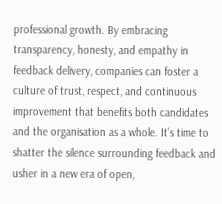professional growth. By embracing transparency, honesty, and empathy in feedback delivery, companies can foster a culture of trust, respect, and continuous improvement that benefits both candidates and the organisation as a whole. It’s time to shatter the silence surrounding feedback and usher in a new era of open,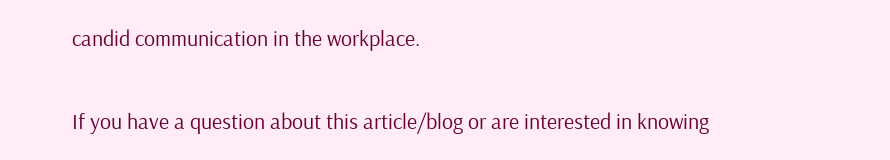candid communication in the workplace.

If you have a question about this article/blog or are interested in knowing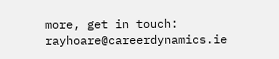more, get in touch: rayhoare@careerdynamics.ie